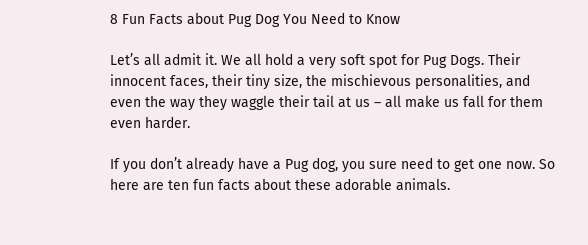8 Fun Facts about Pug Dog You Need to Know

Let’s all admit it. We all hold a very soft spot for Pug Dogs. Their innocent faces, their tiny size, the mischievous personalities, and even the way they waggle their tail at us – all make us fall for them even harder.

If you don’t already have a Pug dog, you sure need to get one now. So here are ten fun facts about these adorable animals.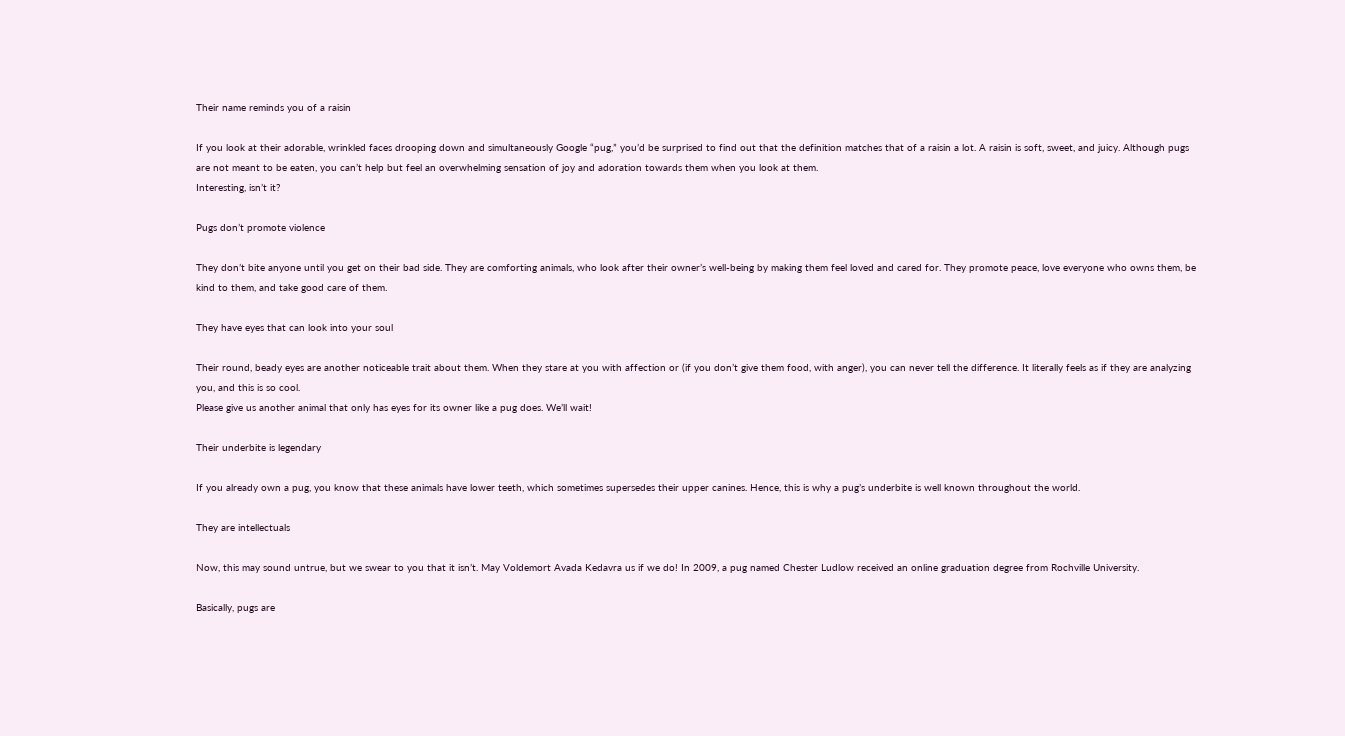Their name reminds you of a raisin

If you look at their adorable, wrinkled faces drooping down and simultaneously Google “pug,” you’d be surprised to find out that the definition matches that of a raisin a lot. A raisin is soft, sweet, and juicy. Although pugs are not meant to be eaten, you can’t help but feel an overwhelming sensation of joy and adoration towards them when you look at them.
Interesting, isn’t it?

Pugs don’t promote violence

They don’t bite anyone until you get on their bad side. They are comforting animals, who look after their owner’s well-being by making them feel loved and cared for. They promote peace, love everyone who owns them, be kind to them, and take good care of them.

They have eyes that can look into your soul

Their round, beady eyes are another noticeable trait about them. When they stare at you with affection or (if you don’t give them food, with anger), you can never tell the difference. It literally feels as if they are analyzing you, and this is so cool.
Please give us another animal that only has eyes for its owner like a pug does. We’ll wait!

Their underbite is legendary

If you already own a pug, you know that these animals have lower teeth, which sometimes supersedes their upper canines. Hence, this is why a pug’s underbite is well known throughout the world.

They are intellectuals

Now, this may sound untrue, but we swear to you that it isn’t. May Voldemort Avada Kedavra us if we do! In 2009, a pug named Chester Ludlow received an online graduation degree from Rochville University.

Basically, pugs are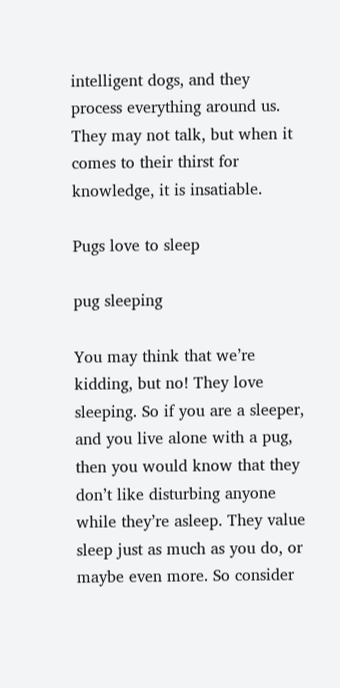intelligent dogs, and they process everything around us. They may not talk, but when it comes to their thirst for knowledge, it is insatiable.

Pugs love to sleep

pug sleeping

You may think that we’re kidding, but no! They love sleeping. So if you are a sleeper, and you live alone with a pug, then you would know that they don’t like disturbing anyone while they’re asleep. They value sleep just as much as you do, or maybe even more. So consider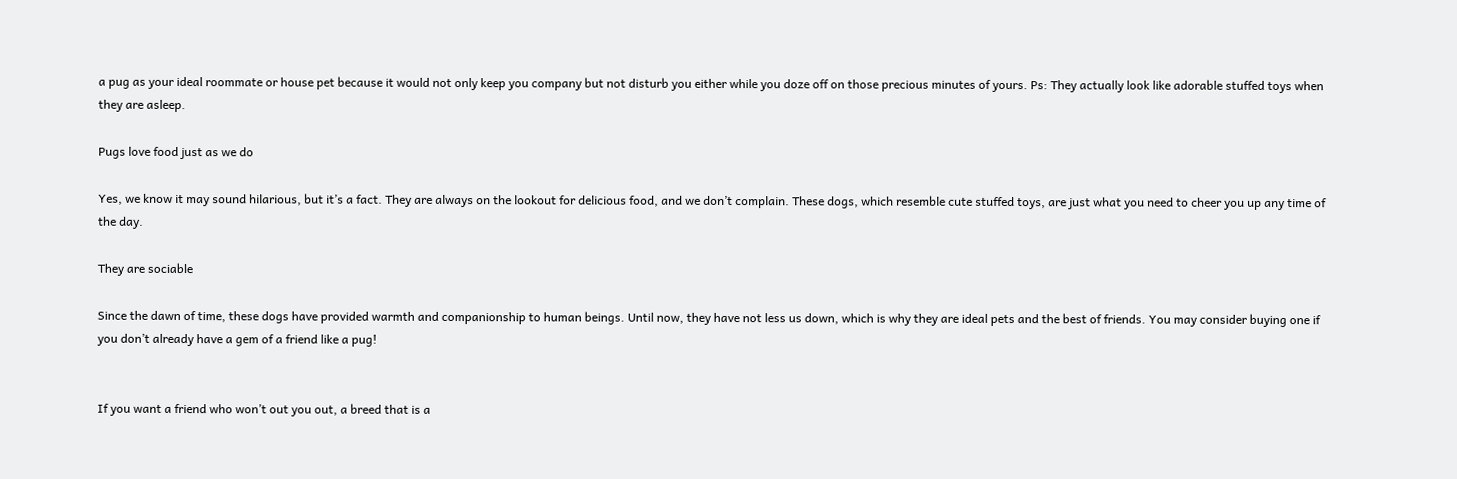a pug as your ideal roommate or house pet because it would not only keep you company but not disturb you either while you doze off on those precious minutes of yours. Ps: They actually look like adorable stuffed toys when they are asleep.

Pugs love food just as we do

Yes, we know it may sound hilarious, but it’s a fact. They are always on the lookout for delicious food, and we don’t complain. These dogs, which resemble cute stuffed toys, are just what you need to cheer you up any time of the day.

They are sociable

Since the dawn of time, these dogs have provided warmth and companionship to human beings. Until now, they have not less us down, which is why they are ideal pets and the best of friends. You may consider buying one if you don’t already have a gem of a friend like a pug!


If you want a friend who won’t out you out, a breed that is a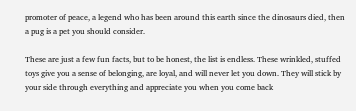promoter of peace, a legend who has been around this earth since the dinosaurs died, then a pug is a pet you should consider.

These are just a few fun facts, but to be honest, the list is endless. These wrinkled, stuffed toys give you a sense of belonging, are loyal, and will never let you down. They will stick by your side through everything and appreciate you when you come back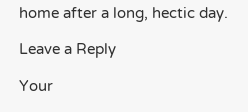home after a long, hectic day.

Leave a Reply

Your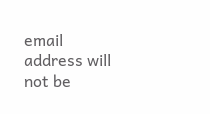email address will not be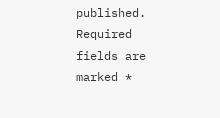published. Required fields are marked *